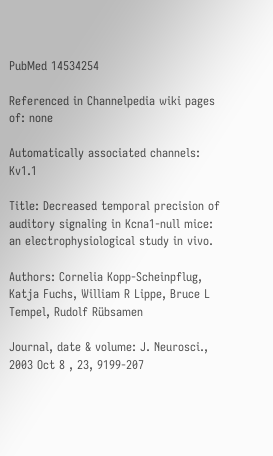PubMed 14534254

Referenced in Channelpedia wiki pages of: none

Automatically associated channels: Kv1.1

Title: Decreased temporal precision of auditory signaling in Kcna1-null mice: an electrophysiological study in vivo.

Authors: Cornelia Kopp-Scheinpflug, Katja Fuchs, William R Lippe, Bruce L Tempel, Rudolf Rübsamen

Journal, date & volume: J. Neurosci., 2003 Oct 8 , 23, 9199-207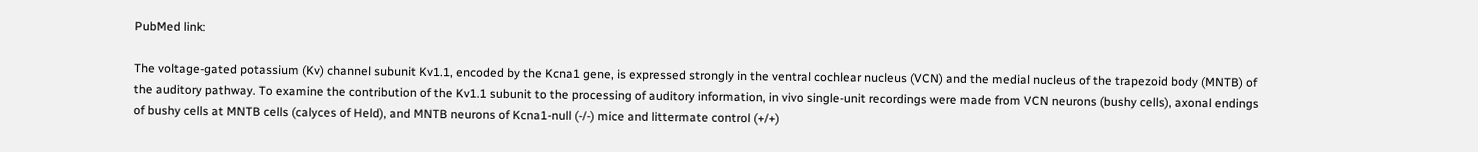PubMed link:

The voltage-gated potassium (Kv) channel subunit Kv1.1, encoded by the Kcna1 gene, is expressed strongly in the ventral cochlear nucleus (VCN) and the medial nucleus of the trapezoid body (MNTB) of the auditory pathway. To examine the contribution of the Kv1.1 subunit to the processing of auditory information, in vivo single-unit recordings were made from VCN neurons (bushy cells), axonal endings of bushy cells at MNTB cells (calyces of Held), and MNTB neurons of Kcna1-null (-/-) mice and littermate control (+/+)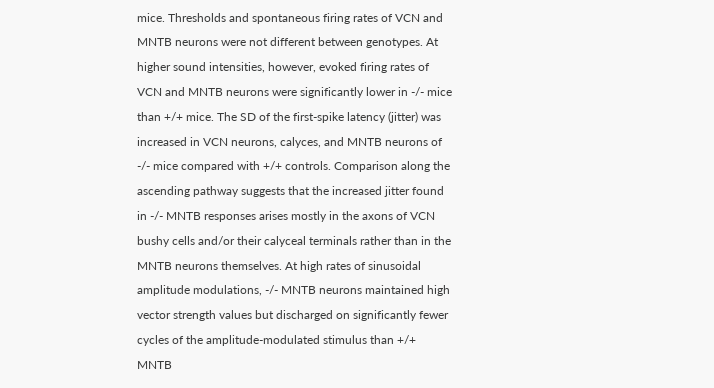mice. Thresholds and spontaneous firing rates of VCN and MNTB neurons were not different between genotypes. At higher sound intensities, however, evoked firing rates of VCN and MNTB neurons were significantly lower in -/- mice than +/+ mice. The SD of the first-spike latency (jitter) was increased in VCN neurons, calyces, and MNTB neurons of -/- mice compared with +/+ controls. Comparison along the ascending pathway suggests that the increased jitter found in -/- MNTB responses arises mostly in the axons of VCN bushy cells and/or their calyceal terminals rather than in the MNTB neurons themselves. At high rates of sinusoidal amplitude modulations, -/- MNTB neurons maintained high vector strength values but discharged on significantly fewer cycles of the amplitude-modulated stimulus than +/+ MNTB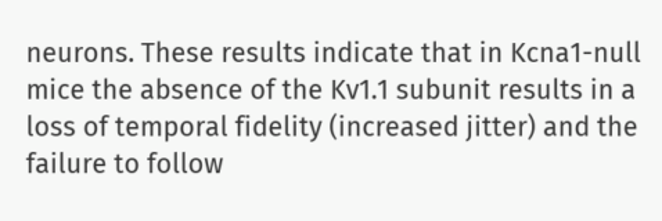neurons. These results indicate that in Kcna1-null mice the absence of the Kv1.1 subunit results in a loss of temporal fidelity (increased jitter) and the failure to follow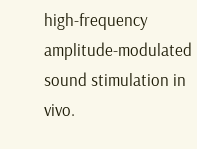high-frequency amplitude-modulated sound stimulation in vivo.